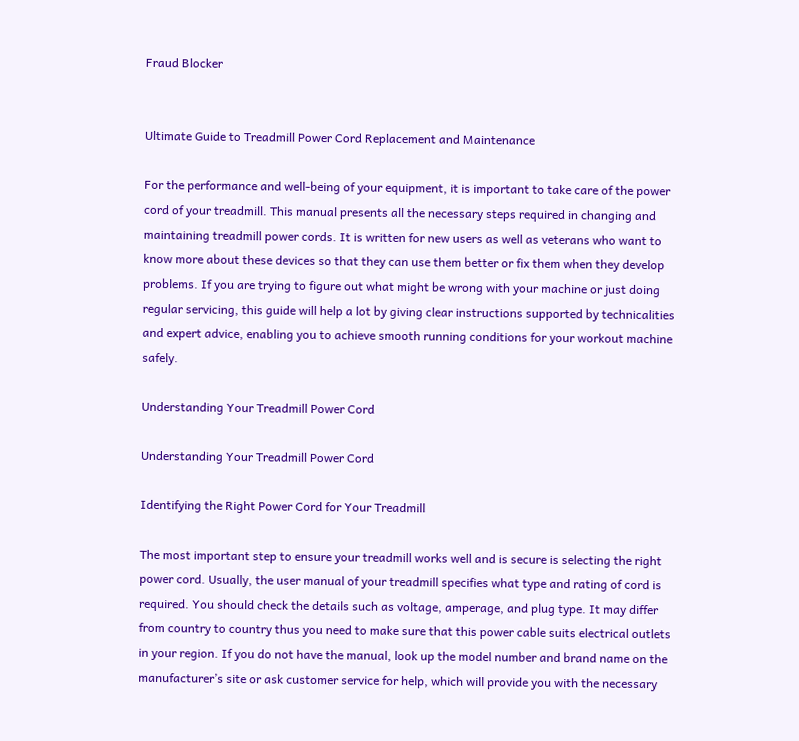Fraud Blocker


Ultimate Guide to Treadmill Power Cord Replacement and Maintenance

For the performance and well-being of your equipment, it is important to take care of the power cord of your treadmill. This manual presents all the necessary steps required in changing and maintaining treadmill power cords. It is written for new users as well as veterans who want to know more about these devices so that they can use them better or fix them when they develop problems. If you are trying to figure out what might be wrong with your machine or just doing regular servicing, this guide will help a lot by giving clear instructions supported by technicalities and expert advice, enabling you to achieve smooth running conditions for your workout machine safely.

Understanding Your Treadmill Power Cord

Understanding Your Treadmill Power Cord

Identifying the Right Power Cord for Your Treadmill

The most important step to ensure your treadmill works well and is secure is selecting the right power cord. Usually, the user manual of your treadmill specifies what type and rating of cord is required. You should check the details such as voltage, amperage, and plug type. It may differ from country to country thus you need to make sure that this power cable suits electrical outlets in your region. If you do not have the manual, look up the model number and brand name on the manufacturer’s site or ask customer service for help, which will provide you with the necessary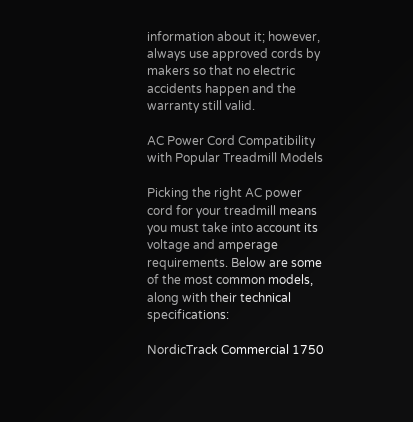information about it; however, always use approved cords by makers so that no electric accidents happen and the warranty still valid.

AC Power Cord Compatibility with Popular Treadmill Models

Picking the right AC power cord for your treadmill means you must take into account its voltage and amperage requirements. Below are some of the most common models, along with their technical specifications:

NordicTrack Commercial 1750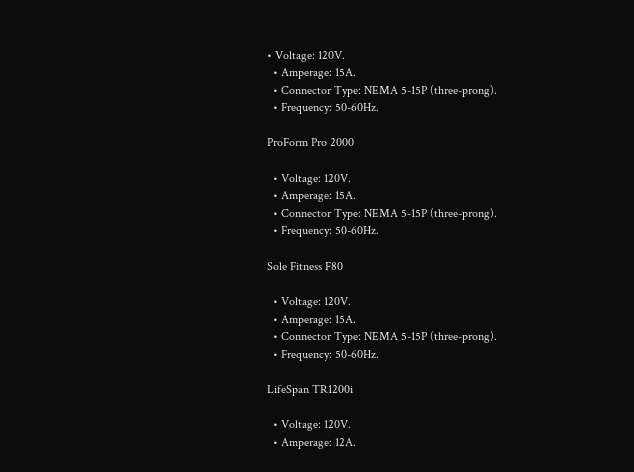• Voltage: 120V.
  • Amperage: 15A.
  • Connector Type: NEMA 5-15P (three-prong).
  • Frequency: 50-60Hz.

ProForm Pro 2000

  • Voltage: 120V.
  • Amperage: 15A.
  • Connector Type: NEMA 5-15P (three-prong).
  • Frequency: 50-60Hz.

Sole Fitness F80

  • Voltage: 120V.
  • Amperage: 15A.
  • Connector Type: NEMA 5-15P (three-prong).
  • Frequency: 50-60Hz.

LifeSpan TR1200i

  • Voltage: 120V.
  • Amperage: 12A.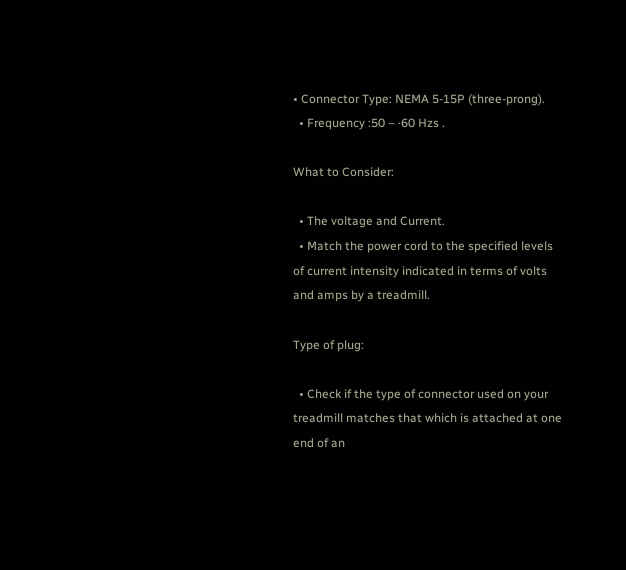• Connector Type: NEMA 5-15P (three-prong).
  • Frequency :50 – ·60 Hzs .

What to Consider:

  • The voltage and Current.
  • Match the power cord to the specified levels of current intensity indicated in terms of volts and amps by a treadmill.

Type of plug:

  • Check if the type of connector used on your treadmill matches that which is attached at one end of an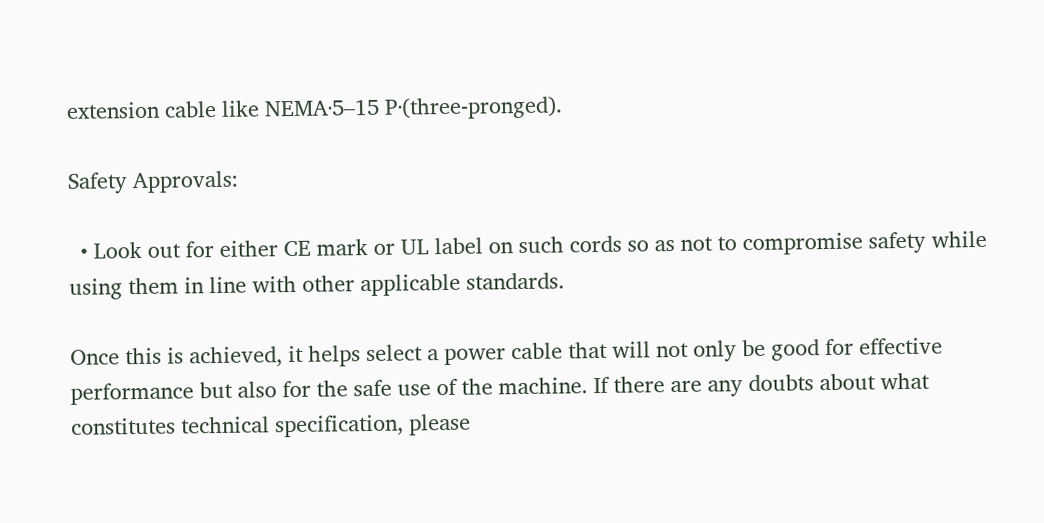extension cable like NEMA·5–15 P·(three-pronged).

Safety Approvals:

  • Look out for either CE mark or UL label on such cords so as not to compromise safety while using them in line with other applicable standards.

Once this is achieved, it helps select a power cable that will not only be good for effective performance but also for the safe use of the machine. If there are any doubts about what constitutes technical specification, please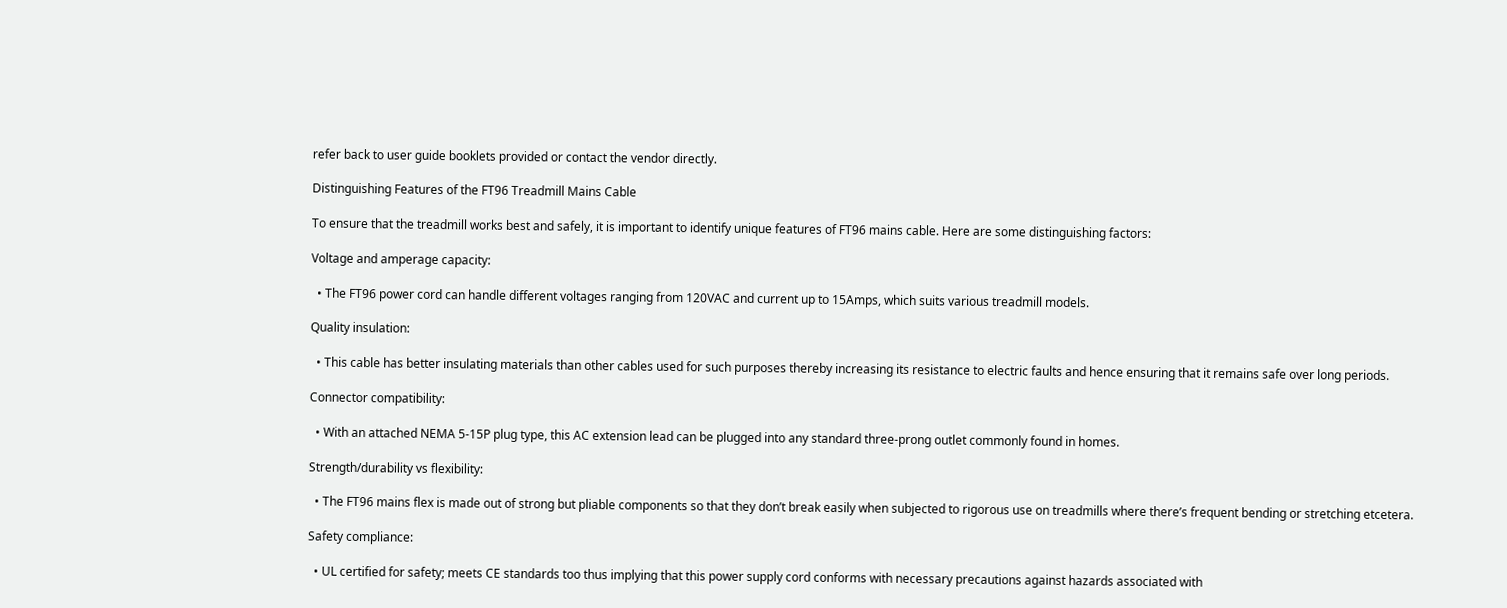refer back to user guide booklets provided or contact the vendor directly.

Distinguishing Features of the FT96 Treadmill Mains Cable

To ensure that the treadmill works best and safely, it is important to identify unique features of FT96 mains cable. Here are some distinguishing factors:

Voltage and amperage capacity:

  • The FT96 power cord can handle different voltages ranging from 120VAC and current up to 15Amps, which suits various treadmill models.

Quality insulation:

  • This cable has better insulating materials than other cables used for such purposes thereby increasing its resistance to electric faults and hence ensuring that it remains safe over long periods.

Connector compatibility:

  • With an attached NEMA 5-15P plug type, this AC extension lead can be plugged into any standard three-prong outlet commonly found in homes.

Strength/durability vs flexibility:

  • The FT96 mains flex is made out of strong but pliable components so that they don’t break easily when subjected to rigorous use on treadmills where there’s frequent bending or stretching etcetera.

Safety compliance:

  • UL certified for safety; meets CE standards too thus implying that this power supply cord conforms with necessary precautions against hazards associated with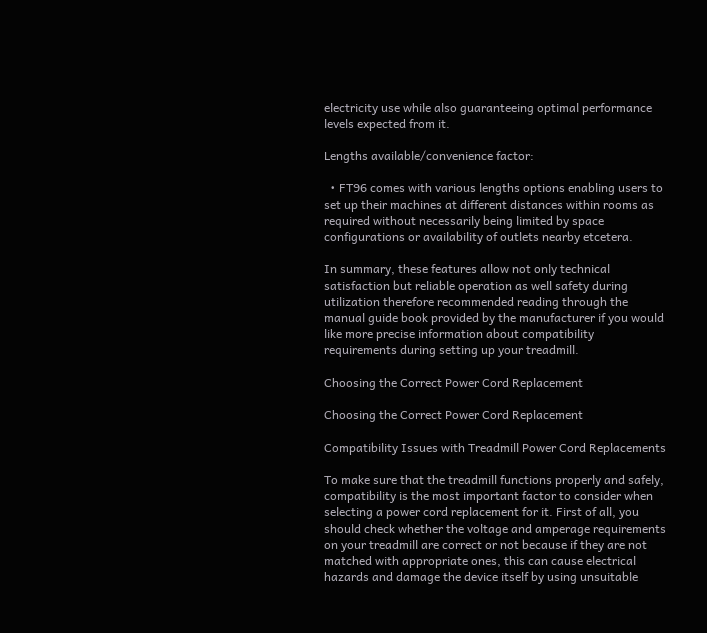electricity use while also guaranteeing optimal performance levels expected from it.

Lengths available/convenience factor:

  • FT96 comes with various lengths options enabling users to set up their machines at different distances within rooms as required without necessarily being limited by space configurations or availability of outlets nearby etcetera.

In summary, these features allow not only technical satisfaction but reliable operation as well safety during utilization therefore recommended reading through the manual guide book provided by the manufacturer if you would like more precise information about compatibility requirements during setting up your treadmill.

Choosing the Correct Power Cord Replacement

Choosing the Correct Power Cord Replacement

Compatibility Issues with Treadmill Power Cord Replacements

To make sure that the treadmill functions properly and safely, compatibility is the most important factor to consider when selecting a power cord replacement for it. First of all, you should check whether the voltage and amperage requirements on your treadmill are correct or not because if they are not matched with appropriate ones, this can cause electrical hazards and damage the device itself by using unsuitable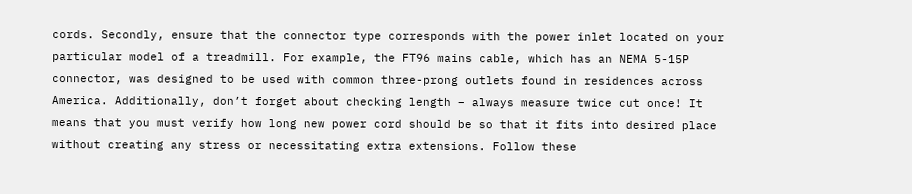cords. Secondly, ensure that the connector type corresponds with the power inlet located on your particular model of a treadmill. For example, the FT96 mains cable, which has an NEMA 5-15P connector, was designed to be used with common three-prong outlets found in residences across America. Additionally, don’t forget about checking length – always measure twice cut once! It means that you must verify how long new power cord should be so that it fits into desired place without creating any stress or necessitating extra extensions. Follow these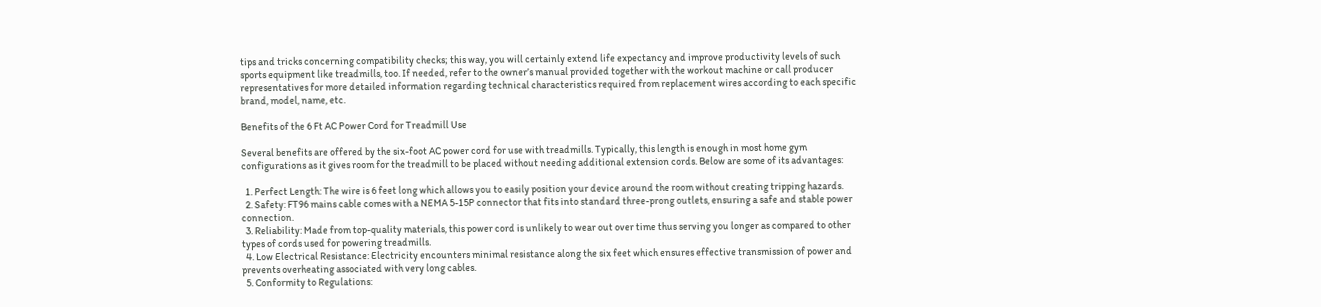tips and tricks concerning compatibility checks; this way, you will certainly extend life expectancy and improve productivity levels of such sports equipment like treadmills, too. If needed, refer to the owner’s manual provided together with the workout machine or call producer representatives for more detailed information regarding technical characteristics required from replacement wires according to each specific brand, model, name, etc.

Benefits of the 6 Ft AC Power Cord for Treadmill Use

Several benefits are offered by the six-foot AC power cord for use with treadmills. Typically, this length is enough in most home gym configurations as it gives room for the treadmill to be placed without needing additional extension cords. Below are some of its advantages:

  1. Perfect Length: The wire is 6 feet long which allows you to easily position your device around the room without creating tripping hazards.
  2. Safety: FT96 mains cable comes with a NEMA 5-15P connector that fits into standard three-prong outlets, ensuring a safe and stable power connection.
  3. Reliability: Made from top-quality materials, this power cord is unlikely to wear out over time thus serving you longer as compared to other types of cords used for powering treadmills.
  4. Low Electrical Resistance: Electricity encounters minimal resistance along the six feet which ensures effective transmission of power and prevents overheating associated with very long cables.
  5. Conformity to Regulations: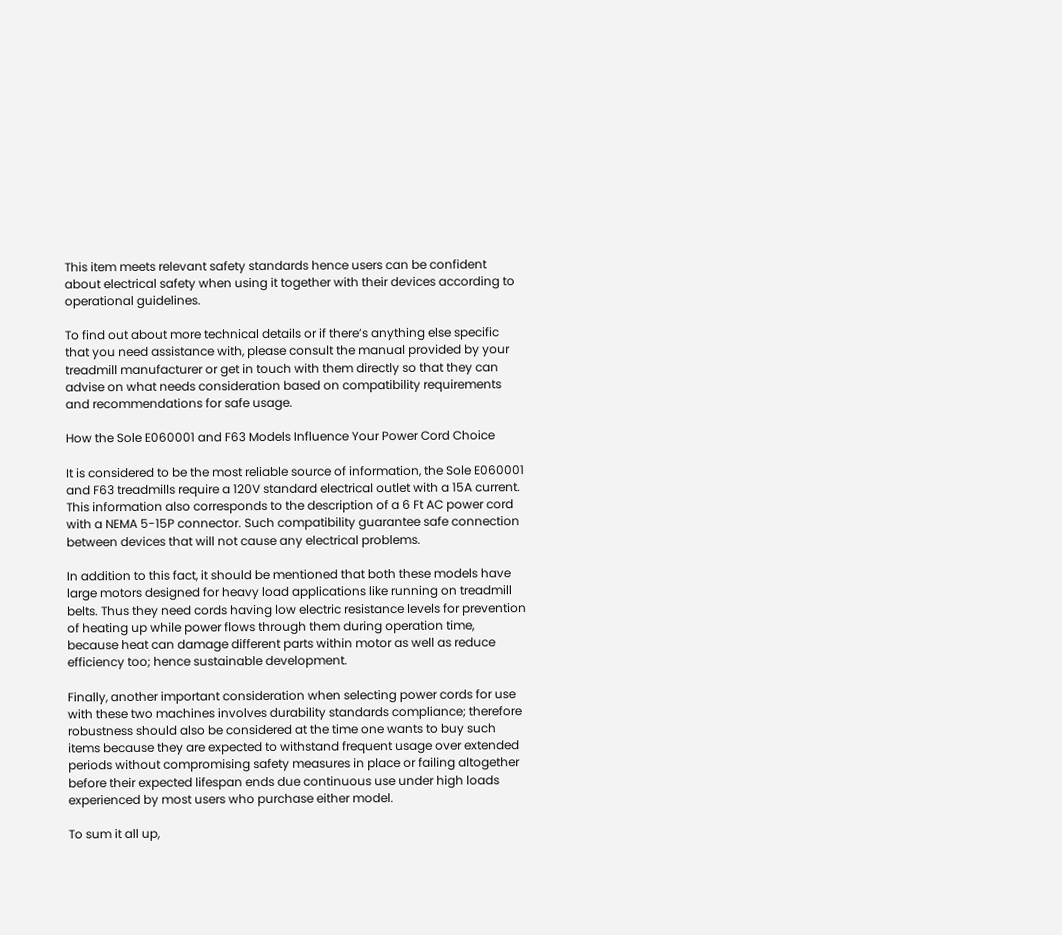This item meets relevant safety standards hence users can be confident about electrical safety when using it together with their devices according to operational guidelines.

To find out about more technical details or if there’s anything else specific that you need assistance with, please consult the manual provided by your treadmill manufacturer or get in touch with them directly so that they can advise on what needs consideration based on compatibility requirements and recommendations for safe usage.

How the Sole E060001 and F63 Models Influence Your Power Cord Choice

It is considered to be the most reliable source of information, the Sole E060001 and F63 treadmills require a 120V standard electrical outlet with a 15A current. This information also corresponds to the description of a 6 Ft AC power cord with a NEMA 5-15P connector. Such compatibility guarantee safe connection between devices that will not cause any electrical problems.

In addition to this fact, it should be mentioned that both these models have large motors designed for heavy load applications like running on treadmill belts. Thus they need cords having low electric resistance levels for prevention of heating up while power flows through them during operation time, because heat can damage different parts within motor as well as reduce efficiency too; hence sustainable development.

Finally, another important consideration when selecting power cords for use with these two machines involves durability standards compliance; therefore robustness should also be considered at the time one wants to buy such items because they are expected to withstand frequent usage over extended periods without compromising safety measures in place or failing altogether before their expected lifespan ends due continuous use under high loads experienced by most users who purchase either model.

To sum it all up,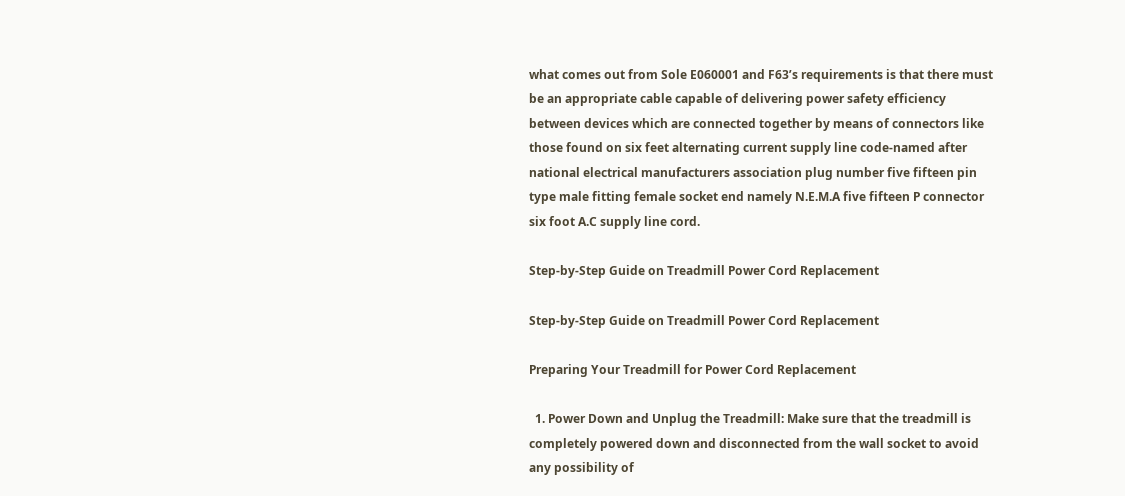what comes out from Sole E060001 and F63’s requirements is that there must be an appropriate cable capable of delivering power safety efficiency between devices which are connected together by means of connectors like those found on six feet alternating current supply line code-named after national electrical manufacturers association plug number five fifteen pin type male fitting female socket end namely N.E.M.A five fifteen P connector six foot A.C supply line cord.

Step-by-Step Guide on Treadmill Power Cord Replacement

Step-by-Step Guide on Treadmill Power Cord Replacement

Preparing Your Treadmill for Power Cord Replacement

  1. Power Down and Unplug the Treadmill: Make sure that the treadmill is completely powered down and disconnected from the wall socket to avoid any possibility of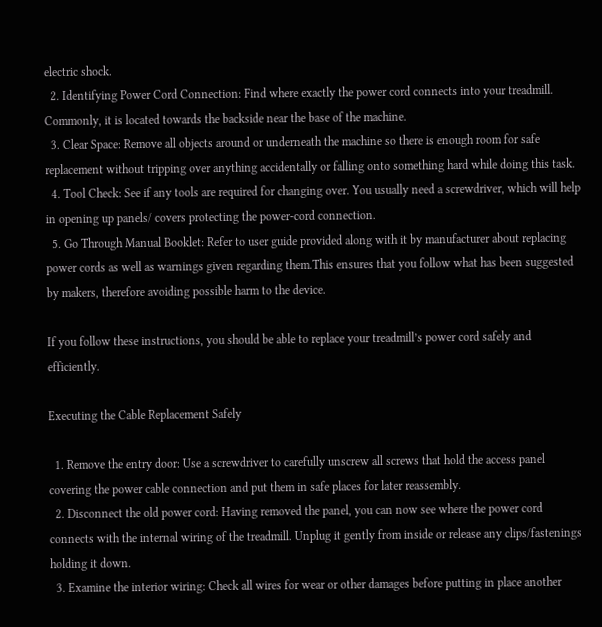electric shock.
  2. Identifying Power Cord Connection: Find where exactly the power cord connects into your treadmill. Commonly, it is located towards the backside near the base of the machine.
  3. Clear Space: Remove all objects around or underneath the machine so there is enough room for safe replacement without tripping over anything accidentally or falling onto something hard while doing this task.
  4. Tool Check: See if any tools are required for changing over. You usually need a screwdriver, which will help in opening up panels/ covers protecting the power-cord connection.
  5. Go Through Manual Booklet: Refer to user guide provided along with it by manufacturer about replacing power cords as well as warnings given regarding them.This ensures that you follow what has been suggested by makers, therefore avoiding possible harm to the device.

If you follow these instructions, you should be able to replace your treadmill’s power cord safely and efficiently.

Executing the Cable Replacement Safely

  1. Remove the entry door: Use a screwdriver to carefully unscrew all screws that hold the access panel covering the power cable connection and put them in safe places for later reassembly.
  2. Disconnect the old power cord: Having removed the panel, you can now see where the power cord connects with the internal wiring of the treadmill. Unplug it gently from inside or release any clips/fastenings holding it down.
  3. Examine the interior wiring: Check all wires for wear or other damages before putting in place another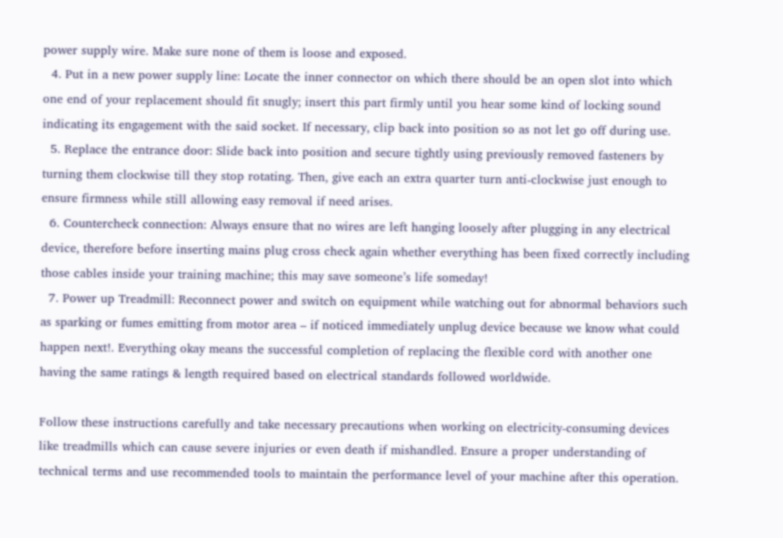power supply wire. Make sure none of them is loose and exposed.
  4. Put in a new power supply line: Locate the inner connector on which there should be an open slot into which one end of your replacement should fit snugly; insert this part firmly until you hear some kind of locking sound indicating its engagement with the said socket. If necessary, clip back into position so as not let go off during use.
  5. Replace the entrance door: Slide back into position and secure tightly using previously removed fasteners by turning them clockwise till they stop rotating. Then, give each an extra quarter turn anti-clockwise just enough to ensure firmness while still allowing easy removal if need arises.
  6. Countercheck connection: Always ensure that no wires are left hanging loosely after plugging in any electrical device, therefore before inserting mains plug cross check again whether everything has been fixed correctly including those cables inside your training machine; this may save someone’s life someday!
  7. Power up Treadmill: Reconnect power and switch on equipment while watching out for abnormal behaviors such as sparking or fumes emitting from motor area – if noticed immediately unplug device because we know what could happen next!. Everything okay means the successful completion of replacing the flexible cord with another one having the same ratings & length required based on electrical standards followed worldwide.

Follow these instructions carefully and take necessary precautions when working on electricity-consuming devices like treadmills which can cause severe injuries or even death if mishandled. Ensure a proper understanding of technical terms and use recommended tools to maintain the performance level of your machine after this operation.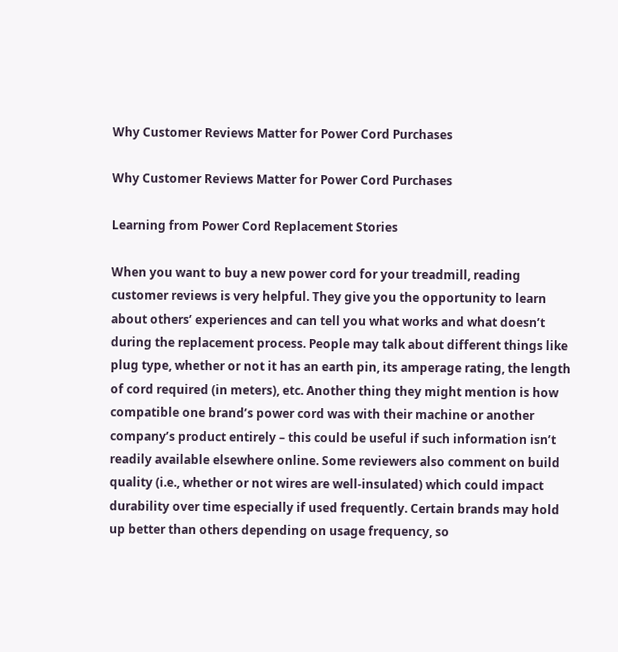Why Customer Reviews Matter for Power Cord Purchases

Why Customer Reviews Matter for Power Cord Purchases

Learning from Power Cord Replacement Stories

When you want to buy a new power cord for your treadmill, reading customer reviews is very helpful. They give you the opportunity to learn about others’ experiences and can tell you what works and what doesn’t during the replacement process. People may talk about different things like plug type, whether or not it has an earth pin, its amperage rating, the length of cord required (in meters), etc. Another thing they might mention is how compatible one brand’s power cord was with their machine or another company’s product entirely – this could be useful if such information isn’t readily available elsewhere online. Some reviewers also comment on build quality (i.e., whether or not wires are well-insulated) which could impact durability over time especially if used frequently. Certain brands may hold up better than others depending on usage frequency, so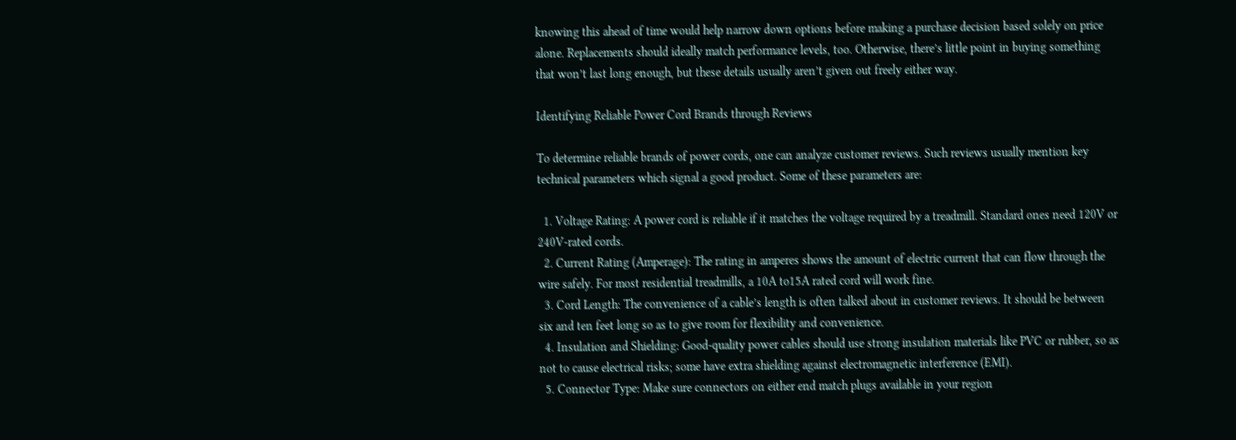knowing this ahead of time would help narrow down options before making a purchase decision based solely on price alone. Replacements should ideally match performance levels, too. Otherwise, there’s little point in buying something that won’t last long enough, but these details usually aren’t given out freely either way.

Identifying Reliable Power Cord Brands through Reviews

To determine reliable brands of power cords, one can analyze customer reviews. Such reviews usually mention key technical parameters which signal a good product. Some of these parameters are:

  1. Voltage Rating: A power cord is reliable if it matches the voltage required by a treadmill. Standard ones need 120V or 240V-rated cords.
  2. Current Rating (Amperage): The rating in amperes shows the amount of electric current that can flow through the wire safely. For most residential treadmills, a 10A to15A rated cord will work fine.
  3. Cord Length: The convenience of a cable’s length is often talked about in customer reviews. It should be between six and ten feet long so as to give room for flexibility and convenience.
  4. Insulation and Shielding: Good-quality power cables should use strong insulation materials like PVC or rubber, so as not to cause electrical risks; some have extra shielding against electromagnetic interference (EMI).
  5. Connector Type: Make sure connectors on either end match plugs available in your region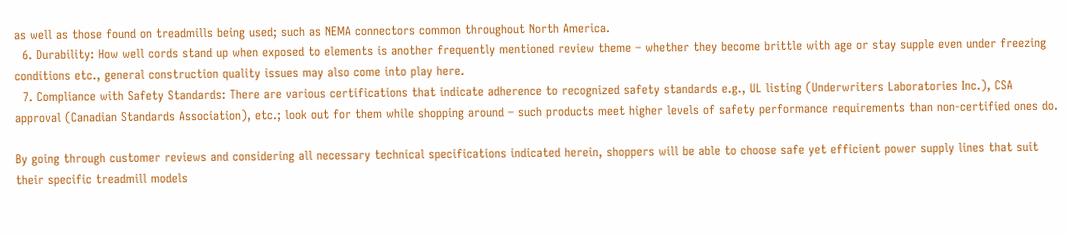as well as those found on treadmills being used; such as NEMA connectors common throughout North America.
  6. Durability: How well cords stand up when exposed to elements is another frequently mentioned review theme – whether they become brittle with age or stay supple even under freezing conditions etc., general construction quality issues may also come into play here.
  7. Compliance with Safety Standards: There are various certifications that indicate adherence to recognized safety standards e.g., UL listing (Underwriters Laboratories Inc.), CSA approval (Canadian Standards Association), etc.; look out for them while shopping around – such products meet higher levels of safety performance requirements than non-certified ones do.

By going through customer reviews and considering all necessary technical specifications indicated herein, shoppers will be able to choose safe yet efficient power supply lines that suit their specific treadmill models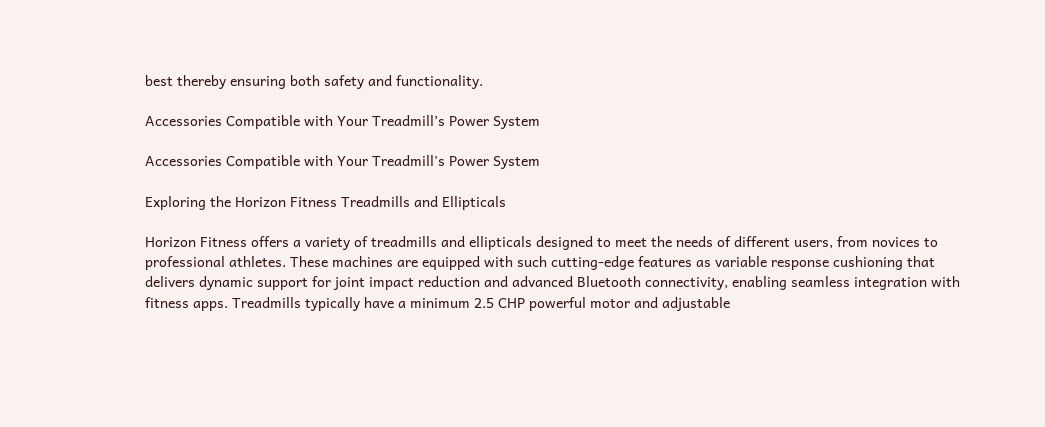best thereby ensuring both safety and functionality.

Accessories Compatible with Your Treadmill’s Power System

Accessories Compatible with Your Treadmill's Power System

Exploring the Horizon Fitness Treadmills and Ellipticals

Horizon Fitness offers a variety of treadmills and ellipticals designed to meet the needs of different users, from novices to professional athletes. These machines are equipped with such cutting-edge features as variable response cushioning that delivers dynamic support for joint impact reduction and advanced Bluetooth connectivity, enabling seamless integration with fitness apps. Treadmills typically have a minimum 2.5 CHP powerful motor and adjustable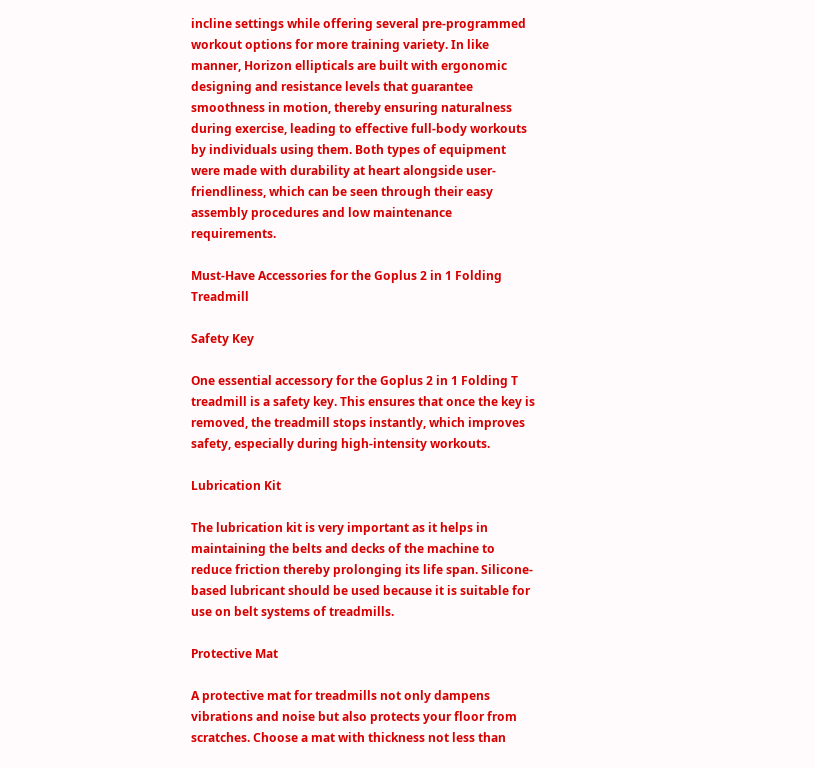incline settings while offering several pre-programmed workout options for more training variety. In like manner, Horizon ellipticals are built with ergonomic designing and resistance levels that guarantee smoothness in motion, thereby ensuring naturalness during exercise, leading to effective full-body workouts by individuals using them. Both types of equipment were made with durability at heart alongside user-friendliness, which can be seen through their easy assembly procedures and low maintenance requirements.

Must-Have Accessories for the Goplus 2 in 1 Folding Treadmill

Safety Key

One essential accessory for the Goplus 2 in 1 Folding T treadmill is a safety key. This ensures that once the key is removed, the treadmill stops instantly, which improves safety, especially during high-intensity workouts.

Lubrication Kit

The lubrication kit is very important as it helps in maintaining the belts and decks of the machine to reduce friction thereby prolonging its life span. Silicone-based lubricant should be used because it is suitable for use on belt systems of treadmills.

Protective Mat

A protective mat for treadmills not only dampens vibrations and noise but also protects your floor from scratches. Choose a mat with thickness not less than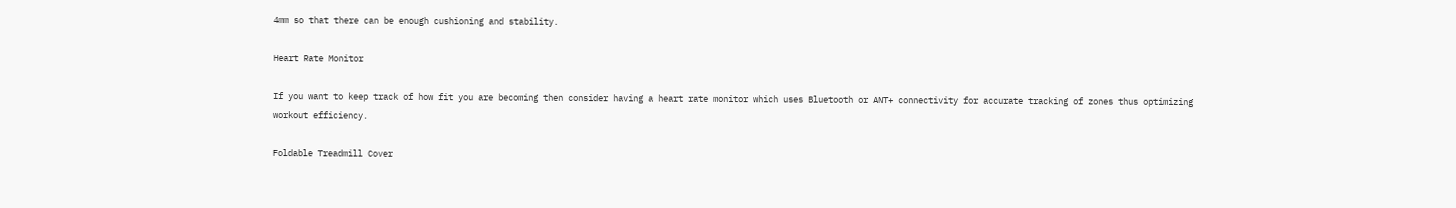4mm so that there can be enough cushioning and stability.

Heart Rate Monitor

If you want to keep track of how fit you are becoming then consider having a heart rate monitor which uses Bluetooth or ANT+ connectivity for accurate tracking of zones thus optimizing workout efficiency.

Foldable Treadmill Cover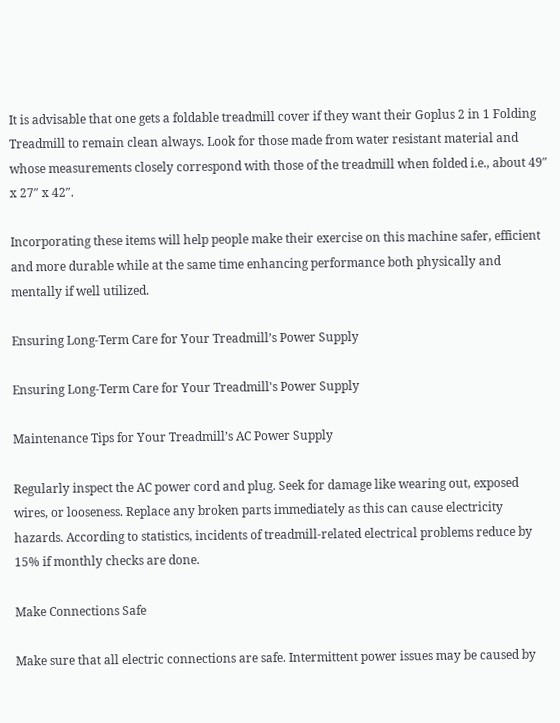It is advisable that one gets a foldable treadmill cover if they want their Goplus 2 in 1 Folding Treadmill to remain clean always. Look for those made from water resistant material and whose measurements closely correspond with those of the treadmill when folded i.e., about 49″ x 27″ x 42″.

Incorporating these items will help people make their exercise on this machine safer, efficient and more durable while at the same time enhancing performance both physically and mentally if well utilized.

Ensuring Long-Term Care for Your Treadmill’s Power Supply

Ensuring Long-Term Care for Your Treadmill's Power Supply

Maintenance Tips for Your Treadmill’s AC Power Supply

Regularly inspect the AC power cord and plug. Seek for damage like wearing out, exposed wires, or looseness. Replace any broken parts immediately as this can cause electricity hazards. According to statistics, incidents of treadmill-related electrical problems reduce by 15% if monthly checks are done.

Make Connections Safe

Make sure that all electric connections are safe. Intermittent power issues may be caused by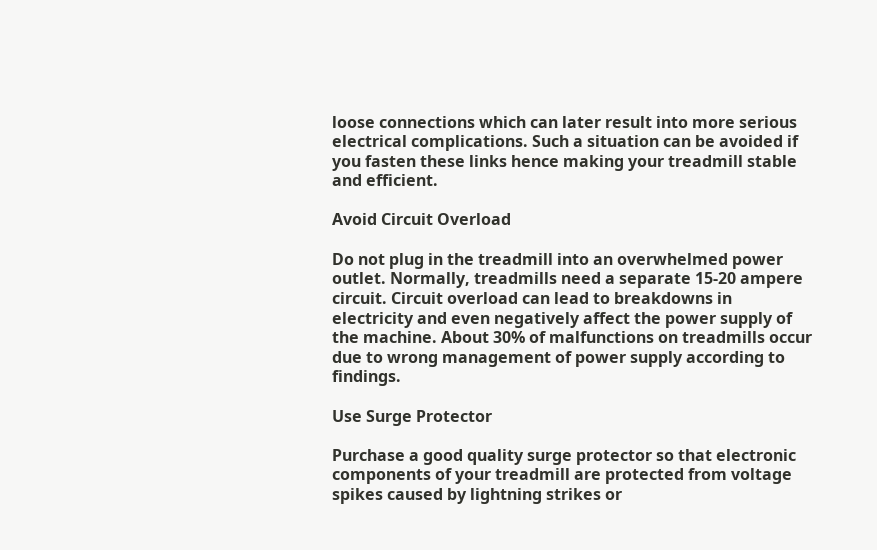loose connections which can later result into more serious electrical complications. Such a situation can be avoided if you fasten these links hence making your treadmill stable and efficient.

Avoid Circuit Overload

Do not plug in the treadmill into an overwhelmed power outlet. Normally, treadmills need a separate 15-20 ampere circuit. Circuit overload can lead to breakdowns in electricity and even negatively affect the power supply of the machine. About 30% of malfunctions on treadmills occur due to wrong management of power supply according to findings.

Use Surge Protector

Purchase a good quality surge protector so that electronic components of your treadmill are protected from voltage spikes caused by lightning strikes or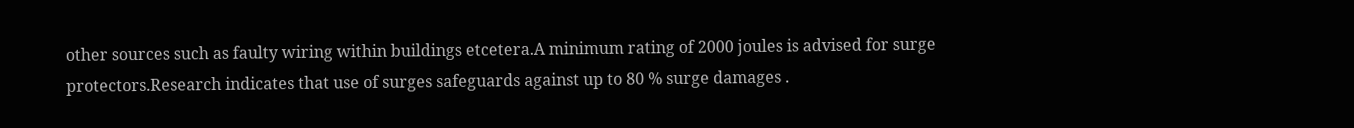other sources such as faulty wiring within buildings etcetera.A minimum rating of 2000 joules is advised for surge protectors.Research indicates that use of surges safeguards against up to 80 % surge damages .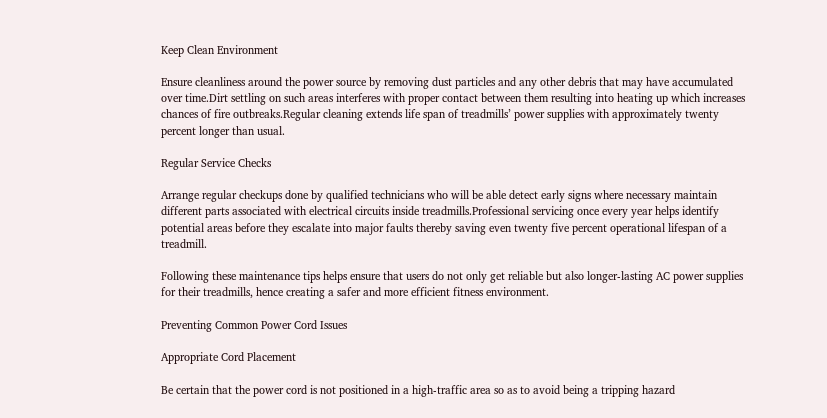Keep Clean Environment

Ensure cleanliness around the power source by removing dust particles and any other debris that may have accumulated over time.Dirt settling on such areas interferes with proper contact between them resulting into heating up which increases chances of fire outbreaks.Regular cleaning extends life span of treadmills’ power supplies with approximately twenty percent longer than usual.

Regular Service Checks

Arrange regular checkups done by qualified technicians who will be able detect early signs where necessary maintain different parts associated with electrical circuits inside treadmills.Professional servicing once every year helps identify potential areas before they escalate into major faults thereby saving even twenty five percent operational lifespan of a treadmill.

Following these maintenance tips helps ensure that users do not only get reliable but also longer-lasting AC power supplies for their treadmills, hence creating a safer and more efficient fitness environment.

Preventing Common Power Cord Issues

Appropriate Cord Placement

Be certain that the power cord is not positioned in a high-traffic area so as to avoid being a tripping hazard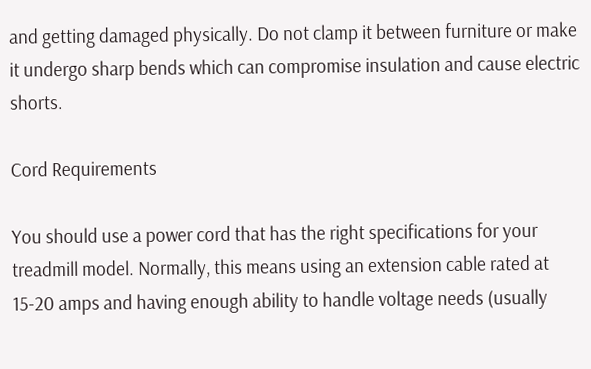and getting damaged physically. Do not clamp it between furniture or make it undergo sharp bends which can compromise insulation and cause electric shorts.

Cord Requirements

You should use a power cord that has the right specifications for your treadmill model. Normally, this means using an extension cable rated at 15-20 amps and having enough ability to handle voltage needs (usually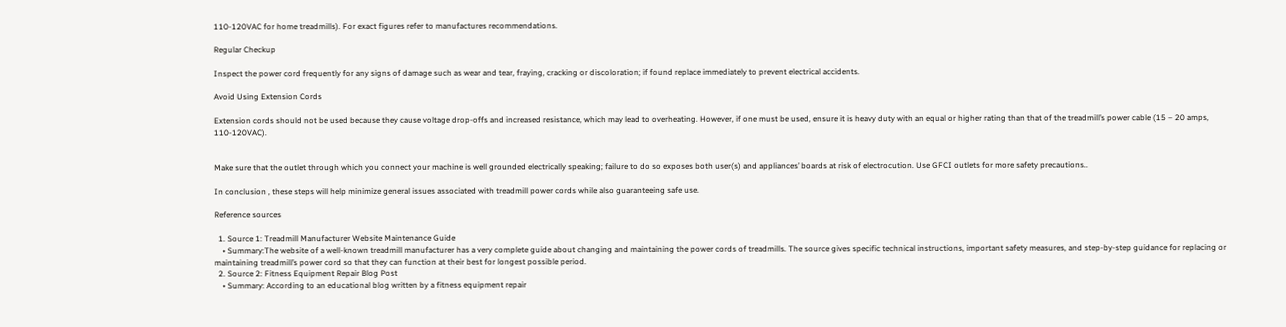110-120VAC for home treadmills). For exact figures refer to manufactures recommendations.

Regular Checkup

Inspect the power cord frequently for any signs of damage such as wear and tear, fraying, cracking or discoloration; if found replace immediately to prevent electrical accidents.

Avoid Using Extension Cords

Extension cords should not be used because they cause voltage drop-offs and increased resistance, which may lead to overheating. However, if one must be used, ensure it is heavy duty with an equal or higher rating than that of the treadmill’s power cable (15 – 20 amps, 110-120VAC).


Make sure that the outlet through which you connect your machine is well grounded electrically speaking; failure to do so exposes both user(s) and appliances’ boards at risk of electrocution. Use GFCI outlets for more safety precautions..

In conclusion , these steps will help minimize general issues associated with treadmill power cords while also guaranteeing safe use.

Reference sources

  1. Source 1: Treadmill Manufacturer Website Maintenance Guide
    • Summary:The website of a well-known treadmill manufacturer has a very complete guide about changing and maintaining the power cords of treadmills. The source gives specific technical instructions, important safety measures, and step-by-step guidance for replacing or maintaining treadmill’s power cord so that they can function at their best for longest possible period.
  2. Source 2: Fitness Equipment Repair Blog Post
    • Summary: According to an educational blog written by a fitness equipment repair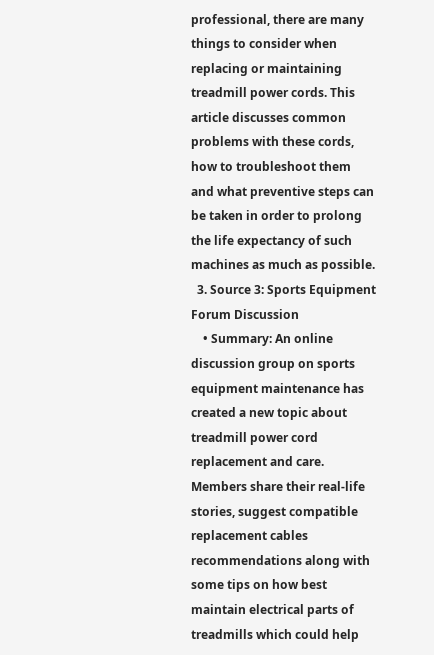professional, there are many things to consider when replacing or maintaining treadmill power cords. This article discusses common problems with these cords, how to troubleshoot them and what preventive steps can be taken in order to prolong the life expectancy of such machines as much as possible.
  3. Source 3: Sports Equipment Forum Discussion
    • Summary: An online discussion group on sports equipment maintenance has created a new topic about treadmill power cord replacement and care. Members share their real-life stories, suggest compatible replacement cables recommendations along with some tips on how best maintain electrical parts of treadmills which could help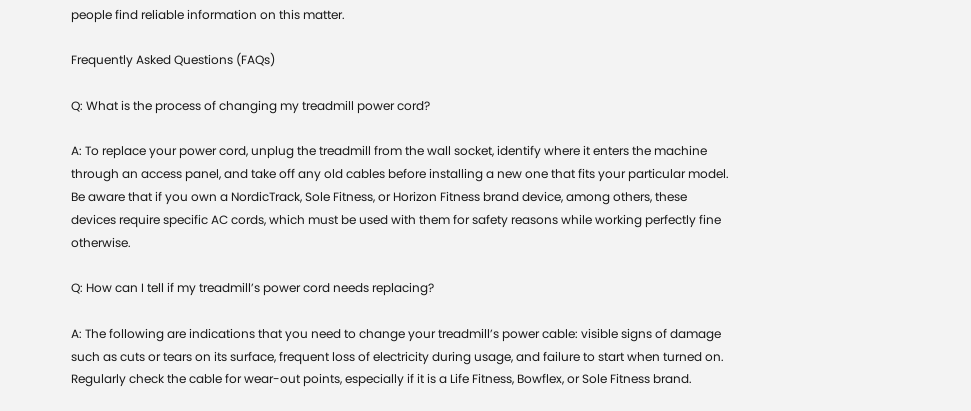people find reliable information on this matter.

Frequently Asked Questions (FAQs)

Q: What is the process of changing my treadmill power cord?

A: To replace your power cord, unplug the treadmill from the wall socket, identify where it enters the machine through an access panel, and take off any old cables before installing a new one that fits your particular model. Be aware that if you own a NordicTrack, Sole Fitness, or Horizon Fitness brand device, among others, these devices require specific AC cords, which must be used with them for safety reasons while working perfectly fine otherwise.

Q: How can I tell if my treadmill’s power cord needs replacing?

A: The following are indications that you need to change your treadmill’s power cable: visible signs of damage such as cuts or tears on its surface, frequent loss of electricity during usage, and failure to start when turned on. Regularly check the cable for wear-out points, especially if it is a Life Fitness, Bowflex, or Sole Fitness brand.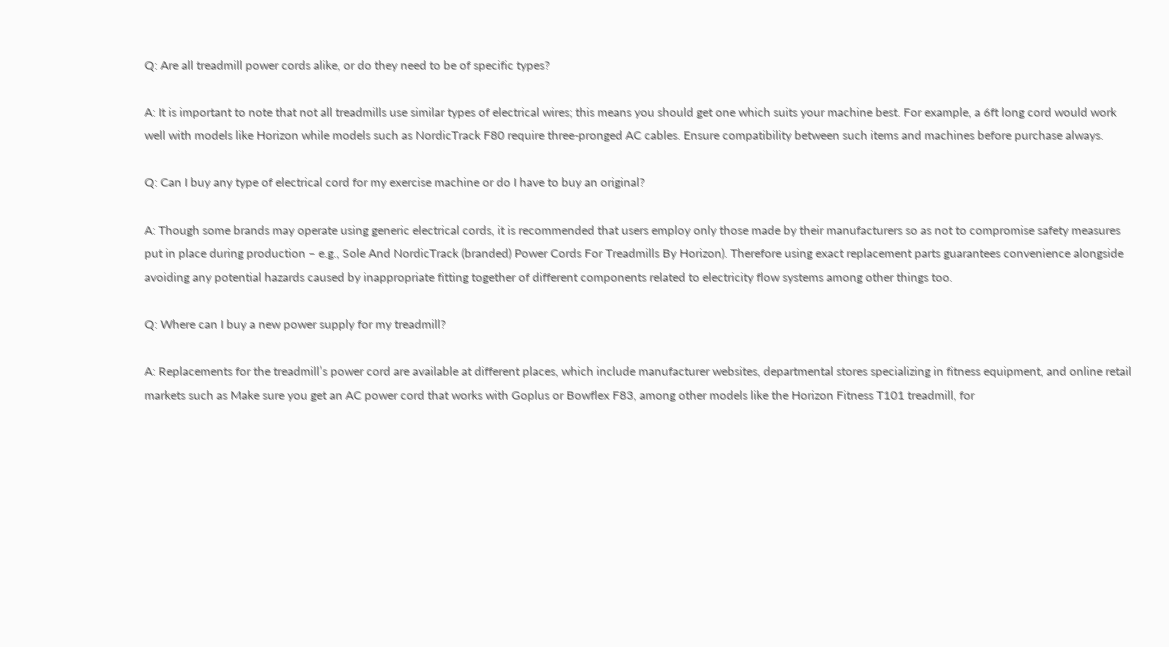Q: Are all treadmill power cords alike, or do they need to be of specific types?

A: It is important to note that not all treadmills use similar types of electrical wires; this means you should get one which suits your machine best. For example, a 6ft long cord would work well with models like Horizon while models such as NordicTrack F80 require three-pronged AC cables. Ensure compatibility between such items and machines before purchase always.

Q: Can I buy any type of electrical cord for my exercise machine or do I have to buy an original?

A: Though some brands may operate using generic electrical cords, it is recommended that users employ only those made by their manufacturers so as not to compromise safety measures put in place during production – e.g., Sole And NordicTrack (branded) Power Cords For Treadmills By Horizon). Therefore using exact replacement parts guarantees convenience alongside avoiding any potential hazards caused by inappropriate fitting together of different components related to electricity flow systems among other things too.

Q: Where can I buy a new power supply for my treadmill?

A: Replacements for the treadmill’s power cord are available at different places, which include manufacturer websites, departmental stores specializing in fitness equipment, and online retail markets such as Make sure you get an AC power cord that works with Goplus or Bowflex F83, among other models like the Horizon Fitness T101 treadmill, for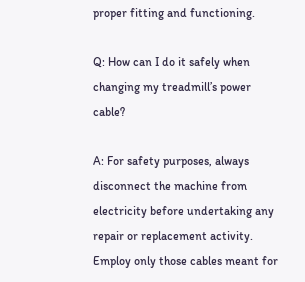proper fitting and functioning.

Q: How can I do it safely when changing my treadmill’s power cable?

A: For safety purposes, always disconnect the machine from electricity before undertaking any repair or replacement activity. Employ only those cables meant for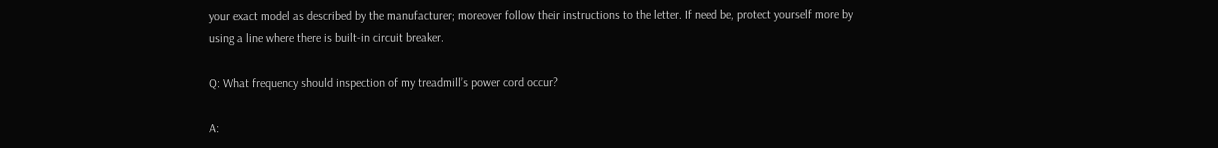your exact model as described by the manufacturer; moreover follow their instructions to the letter. If need be, protect yourself more by using a line where there is built-in circuit breaker.

Q: What frequency should inspection of my treadmill’s power cord occur?

A: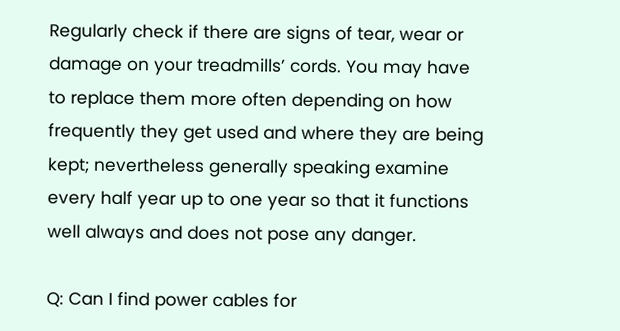Regularly check if there are signs of tear, wear or damage on your treadmills’ cords. You may have to replace them more often depending on how frequently they get used and where they are being kept; nevertheless generally speaking examine every half year up to one year so that it functions well always and does not pose any danger.

Q: Can I find power cables for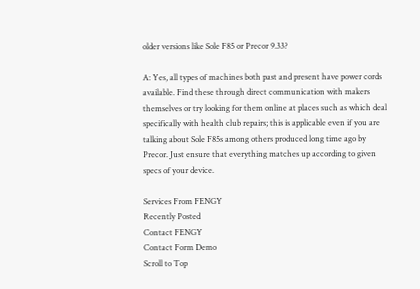older versions like Sole F85 or Precor 9.33?

A: Yes, all types of machines both past and present have power cords available. Find these through direct communication with makers themselves or try looking for them online at places such as which deal specifically with health club repairs; this is applicable even if you are talking about Sole F85s among others produced long time ago by Precor. Just ensure that everything matches up according to given specs of your device.

Services From FENGY
Recently Posted
Contact FENGY
Contact Form Demo
Scroll to Top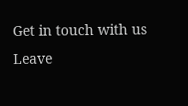Get in touch with us
Leave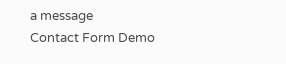a message
Contact Form Demo